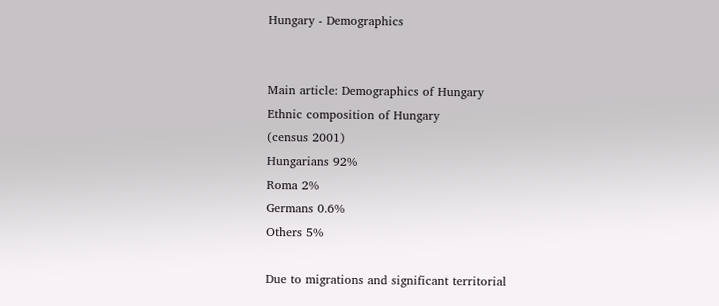Hungary - Demographics


Main article: Demographics of Hungary
Ethnic composition of Hungary
(census 2001)
Hungarians 92%
Roma 2%
Germans 0.6%
Others 5%

Due to migrations and significant territorial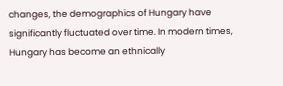changes, the demographics of Hungary have significantly fluctuated over time. In modern times, Hungary has become an ethnically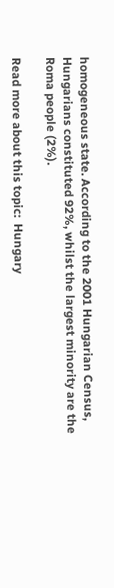homogeneous state. According to the 2001 Hungarian Census, Hungarians constituted 92%, whilst the largest minority are the Roma people (2%).

Read more about this topic:  Hungary